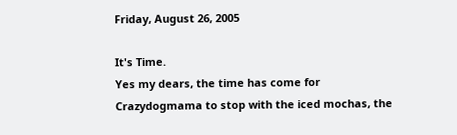Friday, August 26, 2005

It's Time.
Yes my dears, the time has come for Crazydogmama to stop with the iced mochas, the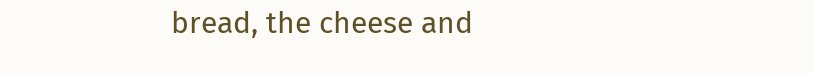bread, the cheese and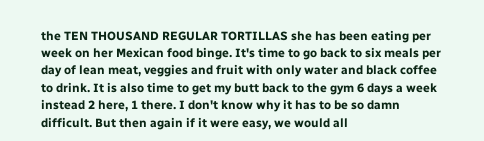the TEN THOUSAND REGULAR TORTILLAS she has been eating per week on her Mexican food binge. It's time to go back to six meals per day of lean meat, veggies and fruit with only water and black coffee to drink. It is also time to get my butt back to the gym 6 days a week instead 2 here, 1 there. I don't know why it has to be so damn difficult. But then again if it were easy, we would all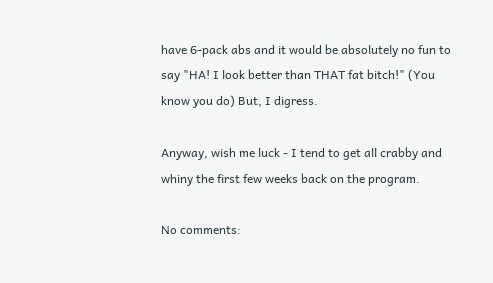have 6-pack abs and it would be absolutely no fun to say "HA! I look better than THAT fat bitch!" (You know you do) But, I digress.

Anyway, wish me luck - I tend to get all crabby and whiny the first few weeks back on the program.

No comments: